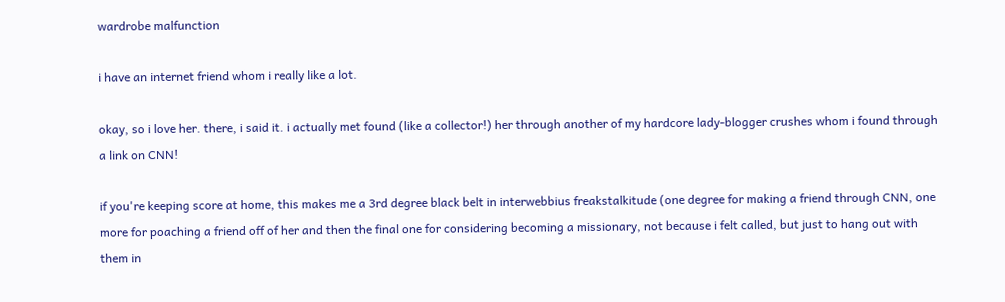wardrobe malfunction

i have an internet friend whom i really like a lot.

okay, so i love her. there, i said it. i actually met found (like a collector!) her through another of my hardcore lady-blogger crushes whom i found through a link on CNN!

if you're keeping score at home, this makes me a 3rd degree black belt in interwebbius freakstalkitude (one degree for making a friend through CNN, one more for poaching a friend off of her and then the final one for considering becoming a missionary, not because i felt called, but just to hang out with them in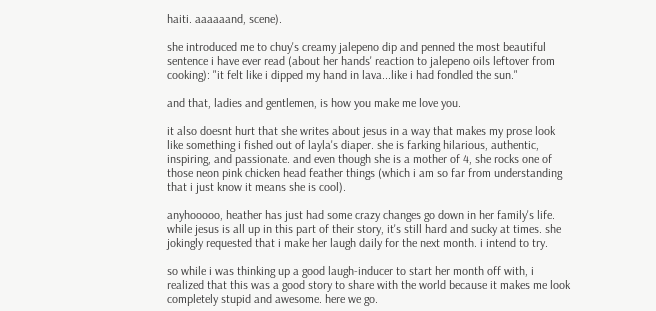haiti. aaaaaand, scene).

she introduced me to chuy's creamy jalepeno dip and penned the most beautiful sentence i have ever read (about her hands' reaction to jalepeno oils leftover from cooking): "it felt like i dipped my hand in lava...like i had fondled the sun."

and that, ladies and gentlemen, is how you make me love you.

it also doesnt hurt that she writes about jesus in a way that makes my prose look like something i fished out of layla's diaper. she is farking hilarious, authentic, inspiring, and passionate. and even though she is a mother of 4, she rocks one of those neon pink chicken head feather things (which i am so far from understanding that i just know it means she is cool).

anyhooooo, heather has just had some crazy changes go down in her family's life. while jesus is all up in this part of their story, it's still hard and sucky at times. she jokingly requested that i make her laugh daily for the next month. i intend to try.

so while i was thinking up a good laugh-inducer to start her month off with, i realized that this was a good story to share with the world because it makes me look completely stupid and awesome. here we go.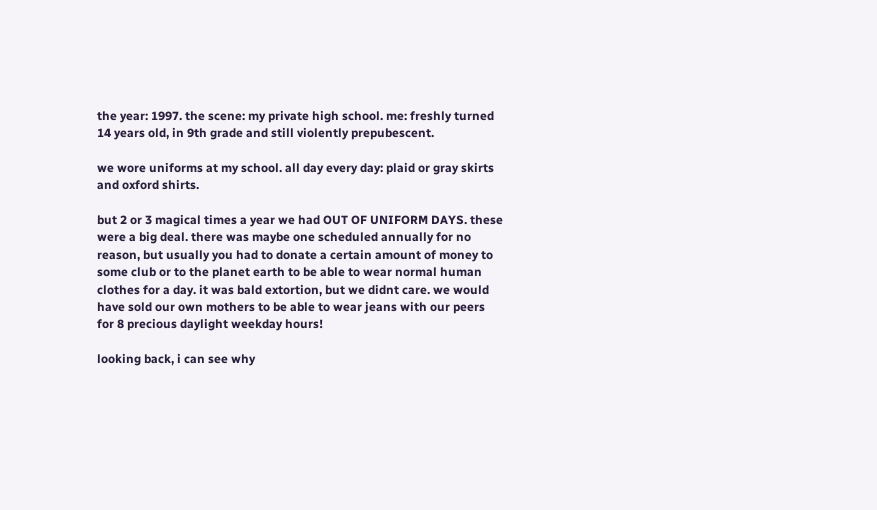the year: 1997. the scene: my private high school. me: freshly turned 14 years old, in 9th grade and still violently prepubescent.

we wore uniforms at my school. all day every day: plaid or gray skirts and oxford shirts.

but 2 or 3 magical times a year we had OUT OF UNIFORM DAYS. these were a big deal. there was maybe one scheduled annually for no reason, but usually you had to donate a certain amount of money to some club or to the planet earth to be able to wear normal human clothes for a day. it was bald extortion, but we didnt care. we would have sold our own mothers to be able to wear jeans with our peers for 8 precious daylight weekday hours!

looking back, i can see why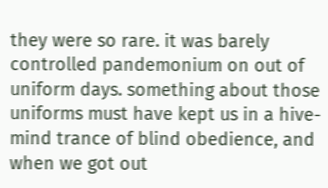they were so rare. it was barely controlled pandemonium on out of uniform days. something about those uniforms must have kept us in a hive-mind trance of blind obedience, and when we got out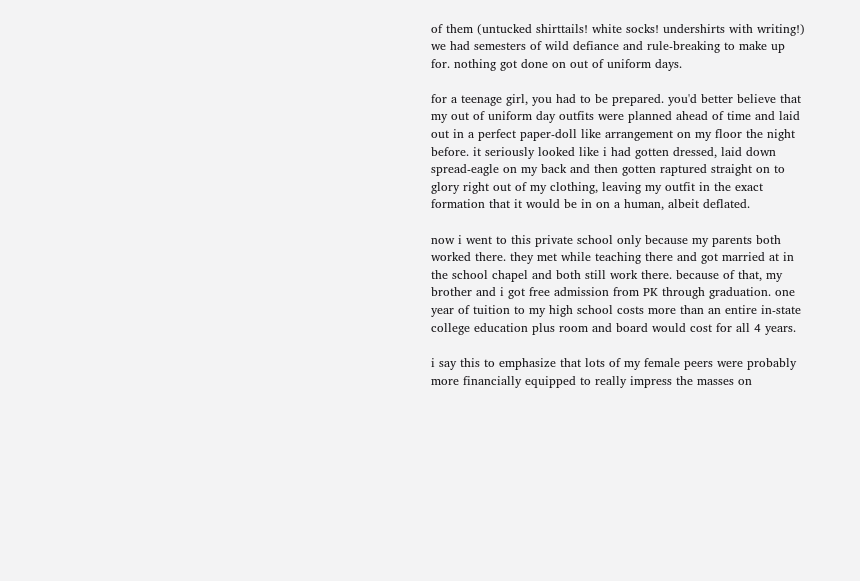of them (untucked shirttails! white socks! undershirts with writing!) we had semesters of wild defiance and rule-breaking to make up for. nothing got done on out of uniform days.

for a teenage girl, you had to be prepared. you'd better believe that my out of uniform day outfits were planned ahead of time and laid out in a perfect paper-doll like arrangement on my floor the night before. it seriously looked like i had gotten dressed, laid down spread-eagle on my back and then gotten raptured straight on to glory right out of my clothing, leaving my outfit in the exact formation that it would be in on a human, albeit deflated.

now i went to this private school only because my parents both worked there. they met while teaching there and got married at in the school chapel and both still work there. because of that, my brother and i got free admission from PK through graduation. one year of tuition to my high school costs more than an entire in-state college education plus room and board would cost for all 4 years.

i say this to emphasize that lots of my female peers were probably more financially equipped to really impress the masses on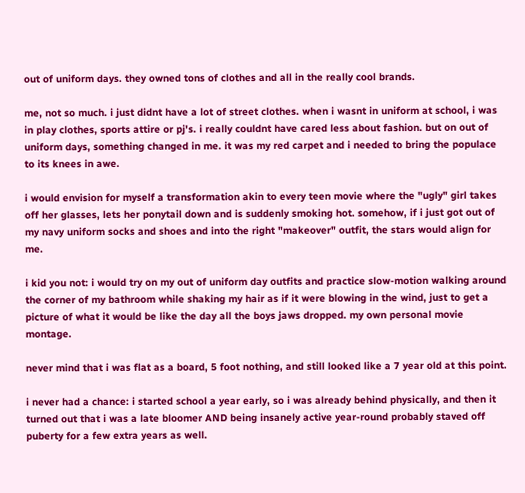out of uniform days. they owned tons of clothes and all in the really cool brands.

me, not so much. i just didnt have a lot of street clothes. when i wasnt in uniform at school, i was in play clothes, sports attire or pj's. i really couldnt have cared less about fashion. but on out of uniform days, something changed in me. it was my red carpet and i needed to bring the populace to its knees in awe.

i would envision for myself a transformation akin to every teen movie where the "ugly" girl takes off her glasses, lets her ponytail down and is suddenly smoking hot. somehow, if i just got out of my navy uniform socks and shoes and into the right "makeover" outfit, the stars would align for me.

i kid you not: i would try on my out of uniform day outfits and practice slow-motion walking around the corner of my bathroom while shaking my hair as if it were blowing in the wind, just to get a picture of what it would be like the day all the boys jaws dropped. my own personal movie montage.

never mind that i was flat as a board, 5 foot nothing, and still looked like a 7 year old at this point.

i never had a chance: i started school a year early, so i was already behind physically, and then it turned out that i was a late bloomer AND being insanely active year-round probably staved off puberty for a few extra years as well.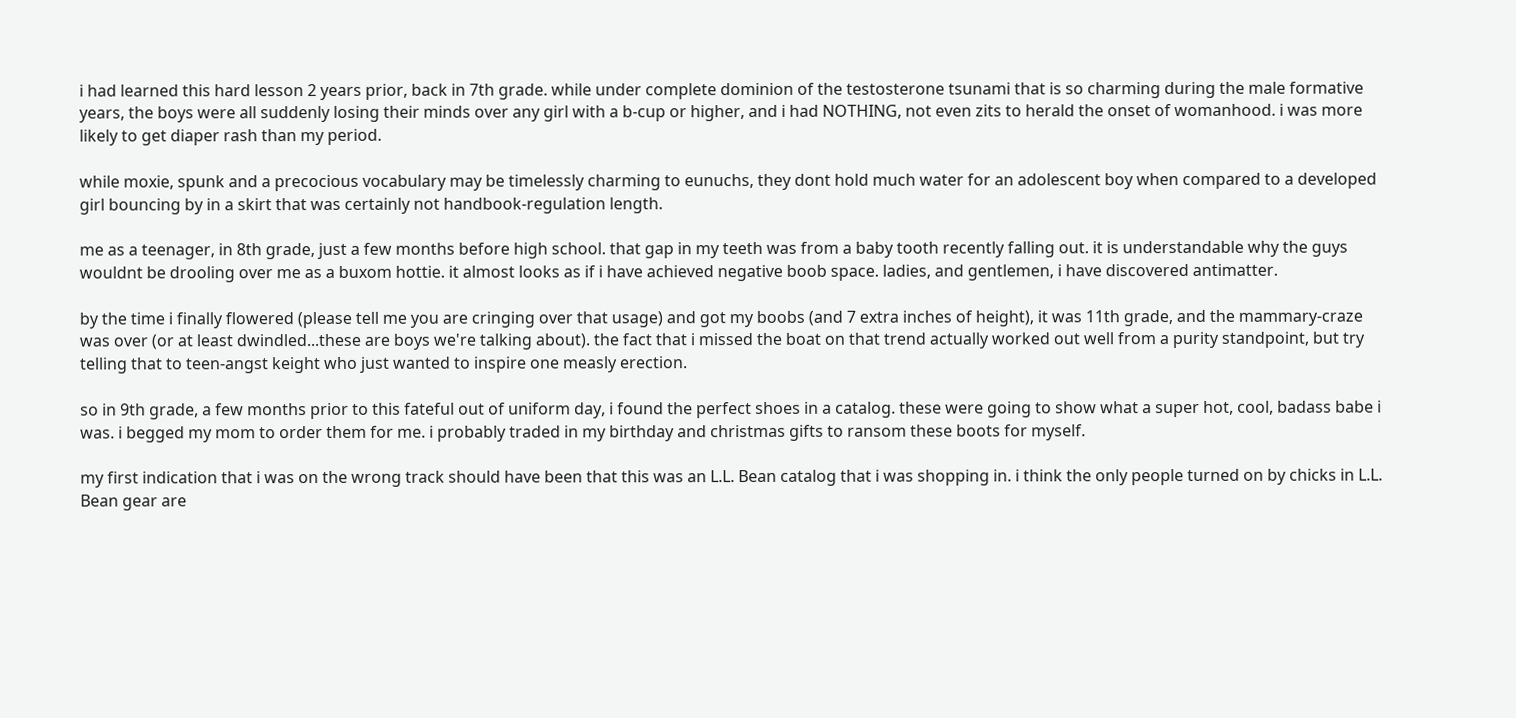i had learned this hard lesson 2 years prior, back in 7th grade. while under complete dominion of the testosterone tsunami that is so charming during the male formative years, the boys were all suddenly losing their minds over any girl with a b-cup or higher, and i had NOTHING, not even zits to herald the onset of womanhood. i was more likely to get diaper rash than my period.

while moxie, spunk and a precocious vocabulary may be timelessly charming to eunuchs, they dont hold much water for an adolescent boy when compared to a developed girl bouncing by in a skirt that was certainly not handbook-regulation length.

me as a teenager, in 8th grade, just a few months before high school. that gap in my teeth was from a baby tooth recently falling out. it is understandable why the guys wouldnt be drooling over me as a buxom hottie. it almost looks as if i have achieved negative boob space. ladies, and gentlemen, i have discovered antimatter.

by the time i finally flowered (please tell me you are cringing over that usage) and got my boobs (and 7 extra inches of height), it was 11th grade, and the mammary-craze was over (or at least dwindled...these are boys we're talking about). the fact that i missed the boat on that trend actually worked out well from a purity standpoint, but try telling that to teen-angst keight who just wanted to inspire one measly erection.

so in 9th grade, a few months prior to this fateful out of uniform day, i found the perfect shoes in a catalog. these were going to show what a super hot, cool, badass babe i was. i begged my mom to order them for me. i probably traded in my birthday and christmas gifts to ransom these boots for myself.

my first indication that i was on the wrong track should have been that this was an L.L. Bean catalog that i was shopping in. i think the only people turned on by chicks in L.L. Bean gear are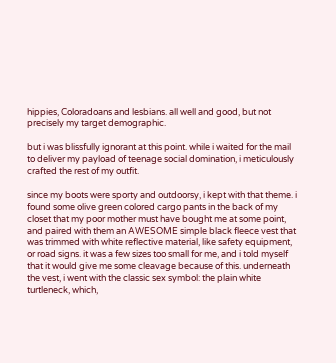hippies, Coloradoans and lesbians. all well and good, but not precisely my target demographic.

but i was blissfully ignorant at this point. while i waited for the mail to deliver my payload of teenage social domination, i meticulously crafted the rest of my outfit.

since my boots were sporty and outdoorsy, i kept with that theme. i found some olive green colored cargo pants in the back of my closet that my poor mother must have bought me at some point, and paired with them an AWESOME simple black fleece vest that was trimmed with white reflective material, like safety equipment, or road signs. it was a few sizes too small for me, and i told myself that it would give me some cleavage because of this. underneath the vest, i went with the classic sex symbol: the plain white turtleneck, which,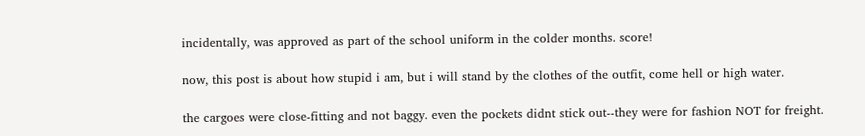incidentally, was approved as part of the school uniform in the colder months. score!

now, this post is about how stupid i am, but i will stand by the clothes of the outfit, come hell or high water.

the cargoes were close-fitting and not baggy. even the pockets didnt stick out--they were for fashion NOT for freight.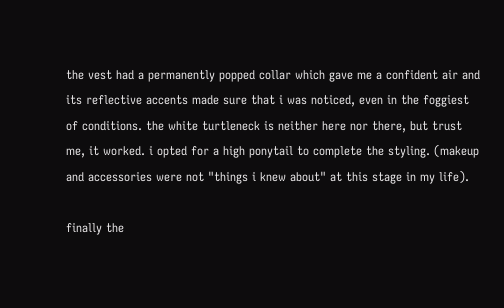the vest had a permanently popped collar which gave me a confident air and its reflective accents made sure that i was noticed, even in the foggiest of conditions. the white turtleneck is neither here nor there, but trust me, it worked. i opted for a high ponytail to complete the styling. (makeup and accessories were not "things i knew about" at this stage in my life).

finally the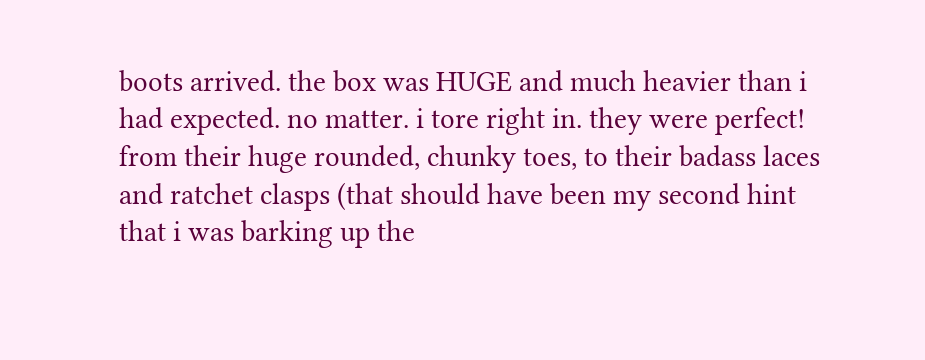boots arrived. the box was HUGE and much heavier than i had expected. no matter. i tore right in. they were perfect! from their huge rounded, chunky toes, to their badass laces and ratchet clasps (that should have been my second hint that i was barking up the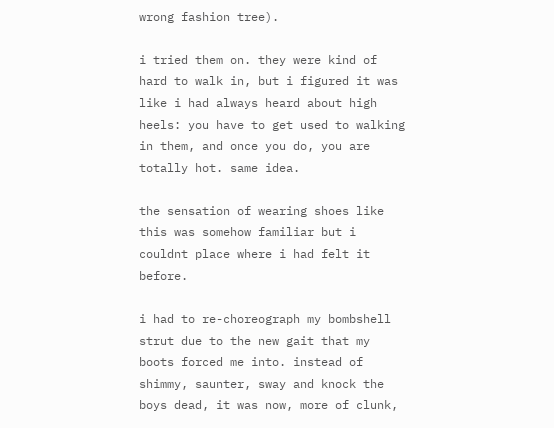wrong fashion tree).

i tried them on. they were kind of hard to walk in, but i figured it was like i had always heard about high heels: you have to get used to walking in them, and once you do, you are totally hot. same idea.

the sensation of wearing shoes like this was somehow familiar but i couldnt place where i had felt it before.

i had to re-choreograph my bombshell strut due to the new gait that my boots forced me into. instead of shimmy, saunter, sway and knock the boys dead, it was now, more of clunk,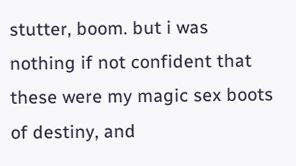stutter, boom. but i was nothing if not confident that these were my magic sex boots of destiny, and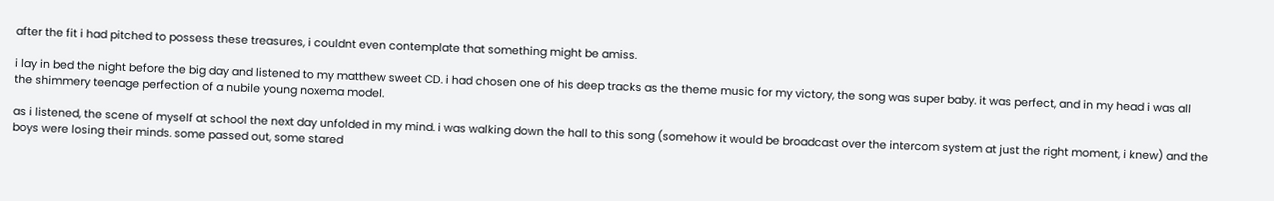after the fit i had pitched to possess these treasures, i couldnt even contemplate that something might be amiss.

i lay in bed the night before the big day and listened to my matthew sweet CD. i had chosen one of his deep tracks as the theme music for my victory, the song was super baby. it was perfect, and in my head i was all the shimmery teenage perfection of a nubile young noxema model.

as i listened, the scene of myself at school the next day unfolded in my mind. i was walking down the hall to this song (somehow it would be broadcast over the intercom system at just the right moment, i knew) and the boys were losing their minds. some passed out, some stared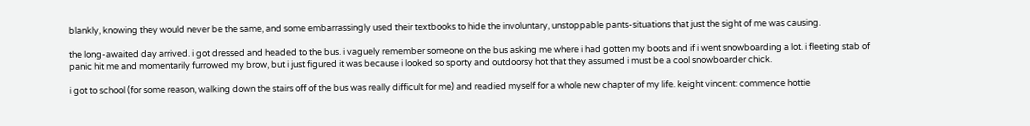blankly, knowing they would never be the same, and some embarrassingly used their textbooks to hide the involuntary, unstoppable pants-situations that just the sight of me was causing.

the long-awaited day arrived. i got dressed and headed to the bus. i vaguely remember someone on the bus asking me where i had gotten my boots and if i went snowboarding a lot. i fleeting stab of panic hit me and momentarily furrowed my brow, but i just figured it was because i looked so sporty and outdoorsy hot that they assumed i must be a cool snowboarder chick.

i got to school (for some reason, walking down the stairs off of the bus was really difficult for me) and readied myself for a whole new chapter of my life. keight vincent: commence hottie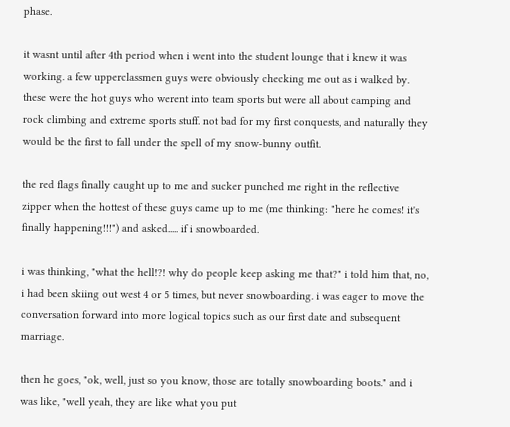phase.

it wasnt until after 4th period when i went into the student lounge that i knew it was working. a few upperclassmen guys were obviously checking me out as i walked by. these were the hot guys who werent into team sports but were all about camping and rock climbing and extreme sports stuff. not bad for my first conquests, and naturally they would be the first to fall under the spell of my snow-bunny outfit.

the red flags finally caught up to me and sucker punched me right in the reflective zipper when the hottest of these guys came up to me (me thinking: "here he comes! it's finally happening!!!") and asked..... if i snowboarded.

i was thinking, "what the hell!?! why do people keep asking me that?" i told him that, no, i had been skiing out west 4 or 5 times, but never snowboarding. i was eager to move the conversation forward into more logical topics such as our first date and subsequent marriage.

then he goes, "ok, well, just so you know, those are totally snowboarding boots." and i was like, "well yeah, they are like what you put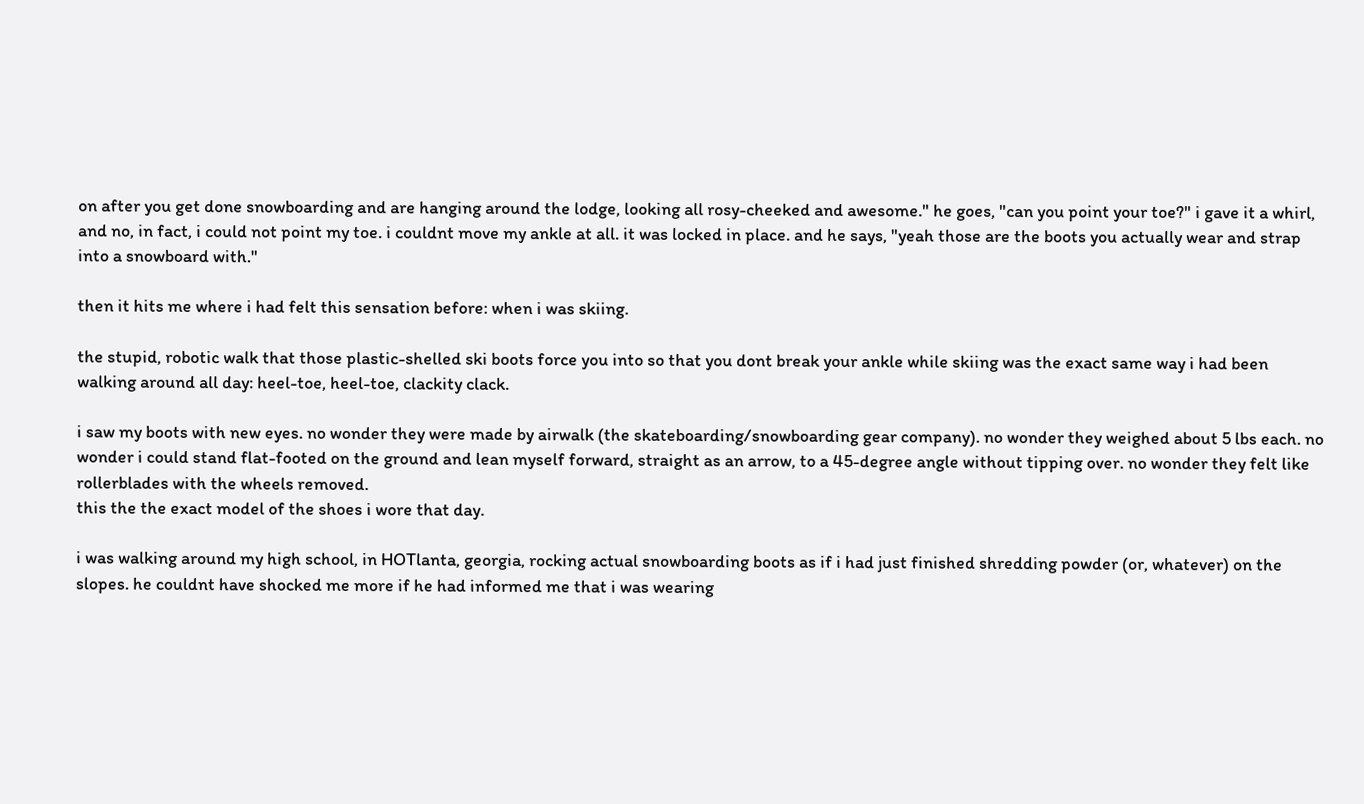on after you get done snowboarding and are hanging around the lodge, looking all rosy-cheeked and awesome." he goes, "can you point your toe?" i gave it a whirl, and no, in fact, i could not point my toe. i couldnt move my ankle at all. it was locked in place. and he says, "yeah those are the boots you actually wear and strap into a snowboard with."

then it hits me where i had felt this sensation before: when i was skiing.

the stupid, robotic walk that those plastic-shelled ski boots force you into so that you dont break your ankle while skiing was the exact same way i had been walking around all day: heel-toe, heel-toe, clackity clack.

i saw my boots with new eyes. no wonder they were made by airwalk (the skateboarding/snowboarding gear company). no wonder they weighed about 5 lbs each. no wonder i could stand flat-footed on the ground and lean myself forward, straight as an arrow, to a 45-degree angle without tipping over. no wonder they felt like rollerblades with the wheels removed.
this the the exact model of the shoes i wore that day.

i was walking around my high school, in HOTlanta, georgia, rocking actual snowboarding boots as if i had just finished shredding powder (or, whatever) on the slopes. he couldnt have shocked me more if he had informed me that i was wearing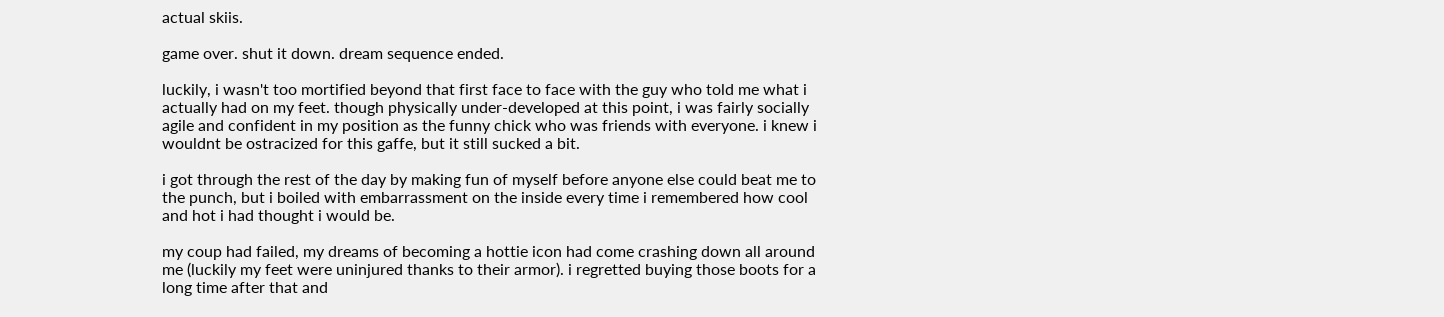actual skiis.

game over. shut it down. dream sequence ended.

luckily, i wasn't too mortified beyond that first face to face with the guy who told me what i actually had on my feet. though physically under-developed at this point, i was fairly socially agile and confident in my position as the funny chick who was friends with everyone. i knew i wouldnt be ostracized for this gaffe, but it still sucked a bit.

i got through the rest of the day by making fun of myself before anyone else could beat me to the punch, but i boiled with embarrassment on the inside every time i remembered how cool and hot i had thought i would be.

my coup had failed, my dreams of becoming a hottie icon had come crashing down all around me (luckily my feet were uninjured thanks to their armor). i regretted buying those boots for a long time after that and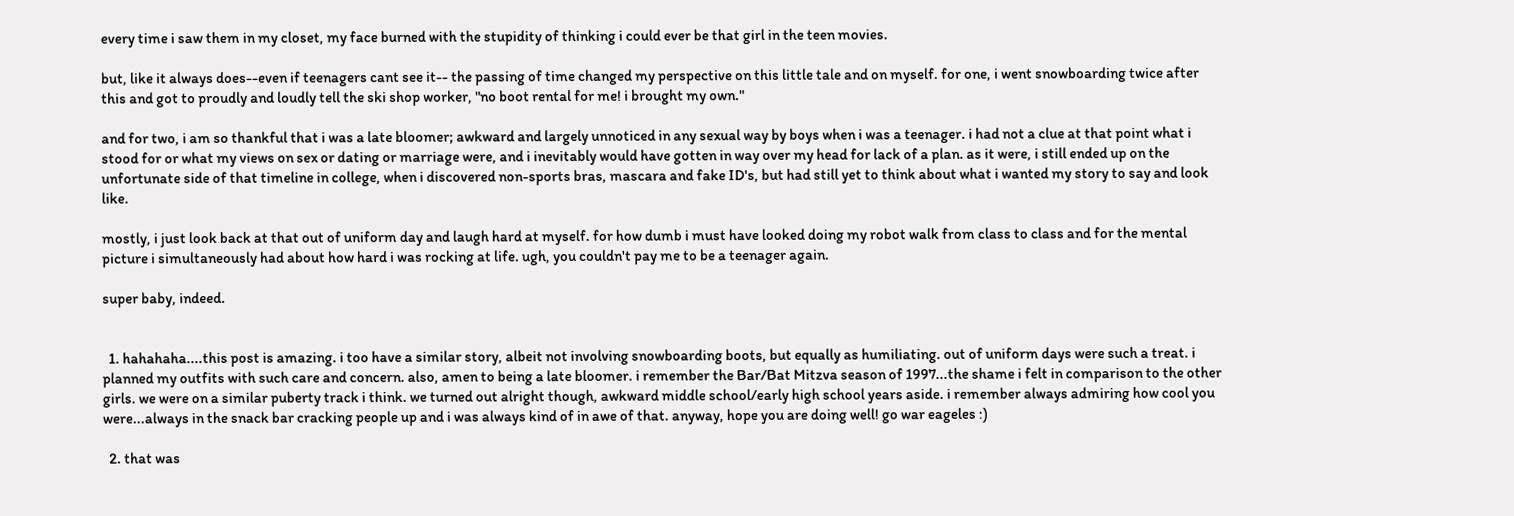every time i saw them in my closet, my face burned with the stupidity of thinking i could ever be that girl in the teen movies.

but, like it always does--even if teenagers cant see it-- the passing of time changed my perspective on this little tale and on myself. for one, i went snowboarding twice after this and got to proudly and loudly tell the ski shop worker, "no boot rental for me! i brought my own."

and for two, i am so thankful that i was a late bloomer; awkward and largely unnoticed in any sexual way by boys when i was a teenager. i had not a clue at that point what i stood for or what my views on sex or dating or marriage were, and i inevitably would have gotten in way over my head for lack of a plan. as it were, i still ended up on the unfortunate side of that timeline in college, when i discovered non-sports bras, mascara and fake ID's, but had still yet to think about what i wanted my story to say and look like.

mostly, i just look back at that out of uniform day and laugh hard at myself. for how dumb i must have looked doing my robot walk from class to class and for the mental picture i simultaneously had about how hard i was rocking at life. ugh, you couldn't pay me to be a teenager again.

super baby, indeed.


  1. hahahaha....this post is amazing. i too have a similar story, albeit not involving snowboarding boots, but equally as humiliating. out of uniform days were such a treat. i planned my outfits with such care and concern. also, amen to being a late bloomer. i remember the Bar/Bat Mitzva season of 1997...the shame i felt in comparison to the other girls. we were on a similar puberty track i think. we turned out alright though, awkward middle school/early high school years aside. i remember always admiring how cool you were...always in the snack bar cracking people up and i was always kind of in awe of that. anyway, hope you are doing well! go war eageles :)

  2. that was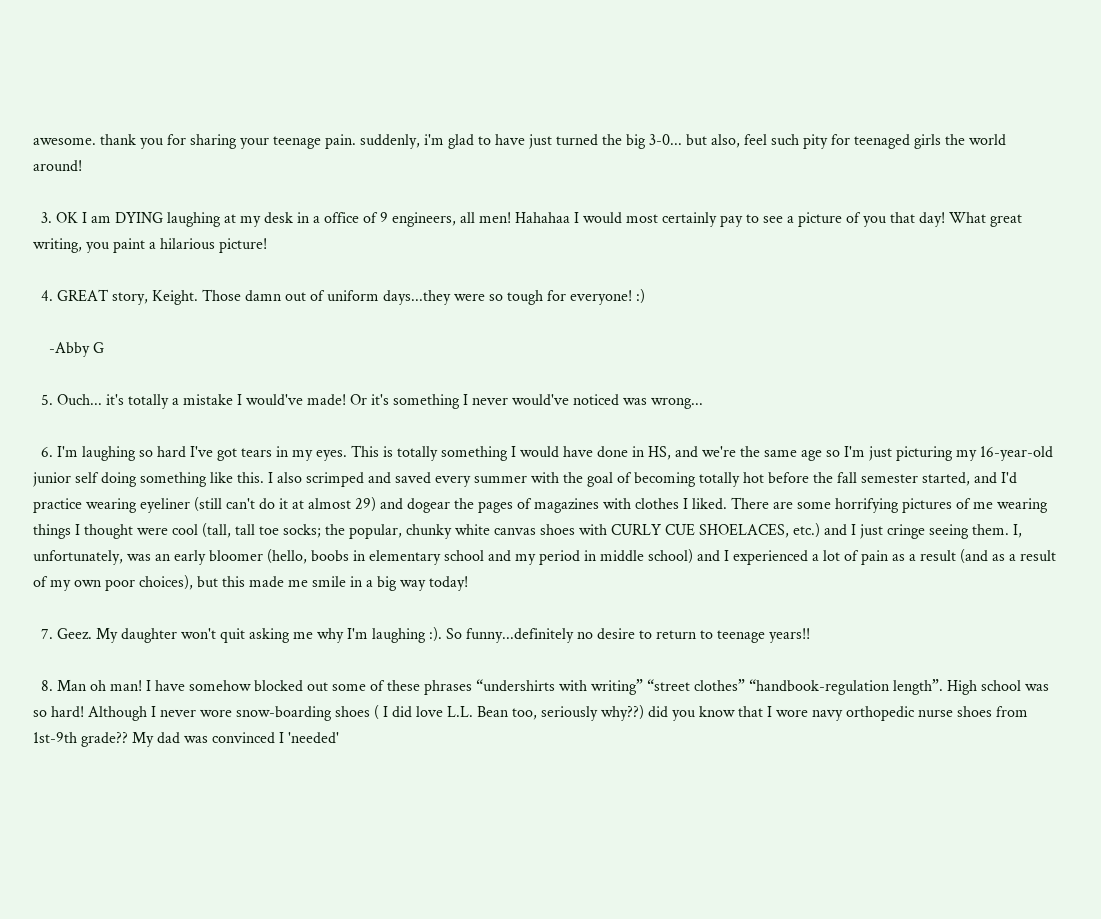awesome. thank you for sharing your teenage pain. suddenly, i'm glad to have just turned the big 3-0... but also, feel such pity for teenaged girls the world around!

  3. OK I am DYING laughing at my desk in a office of 9 engineers, all men! Hahahaa I would most certainly pay to see a picture of you that day! What great writing, you paint a hilarious picture!

  4. GREAT story, Keight. Those damn out of uniform days...they were so tough for everyone! :)

    -Abby G

  5. Ouch... it's totally a mistake I would've made! Or it's something I never would've noticed was wrong...

  6. I'm laughing so hard I've got tears in my eyes. This is totally something I would have done in HS, and we're the same age so I'm just picturing my 16-year-old junior self doing something like this. I also scrimped and saved every summer with the goal of becoming totally hot before the fall semester started, and I'd practice wearing eyeliner (still can't do it at almost 29) and dogear the pages of magazines with clothes I liked. There are some horrifying pictures of me wearing things I thought were cool (tall, tall toe socks; the popular, chunky white canvas shoes with CURLY CUE SHOELACES, etc.) and I just cringe seeing them. I, unfortunately, was an early bloomer (hello, boobs in elementary school and my period in middle school) and I experienced a lot of pain as a result (and as a result of my own poor choices), but this made me smile in a big way today!

  7. Geez. My daughter won't quit asking me why I'm laughing :). So funny...definitely no desire to return to teenage years!!

  8. Man oh man! I have somehow blocked out some of these phrases “undershirts with writing” “street clothes” “handbook-regulation length”. High school was so hard! Although I never wore snow-boarding shoes ( I did love L.L. Bean too, seriously why??) did you know that I wore navy orthopedic nurse shoes from 1st-9th grade?? My dad was convinced I 'needed'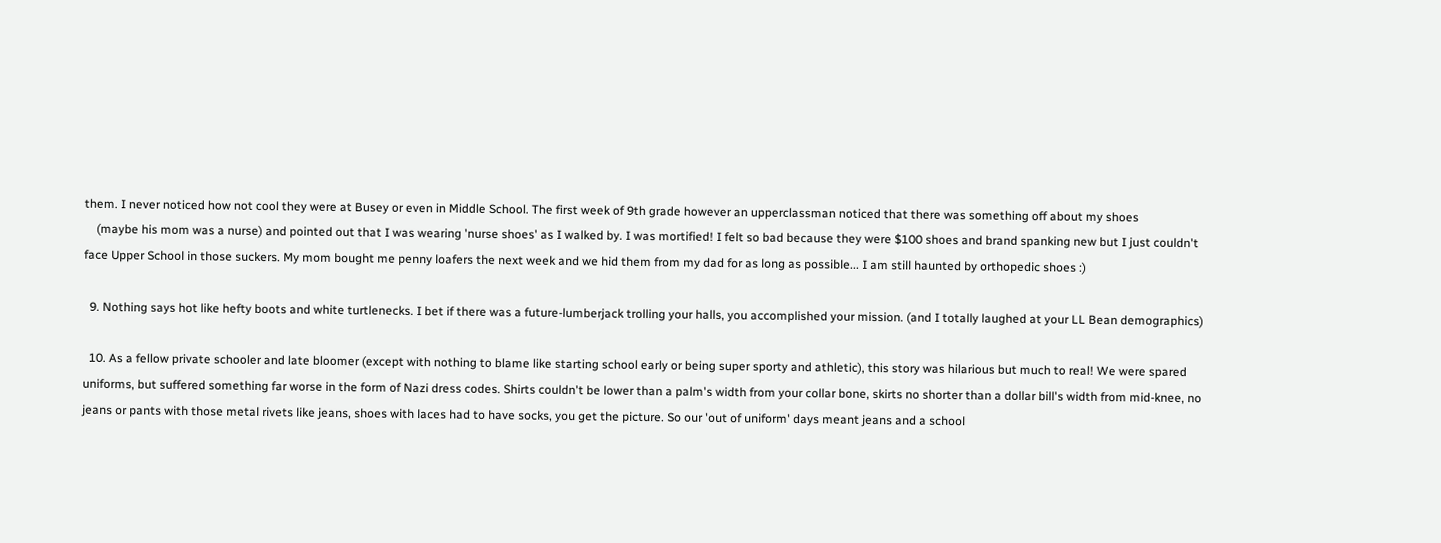them. I never noticed how not cool they were at Busey or even in Middle School. The first week of 9th grade however an upperclassman noticed that there was something off about my shoes
    (maybe his mom was a nurse) and pointed out that I was wearing 'nurse shoes' as I walked by. I was mortified! I felt so bad because they were $100 shoes and brand spanking new but I just couldn't face Upper School in those suckers. My mom bought me penny loafers the next week and we hid them from my dad for as long as possible... I am still haunted by orthopedic shoes :)

  9. Nothing says hot like hefty boots and white turtlenecks. I bet if there was a future-lumberjack trolling your halls, you accomplished your mission. (and I totally laughed at your LL Bean demographics)

  10. As a fellow private schooler and late bloomer (except with nothing to blame like starting school early or being super sporty and athletic), this story was hilarious but much to real! We were spared uniforms, but suffered something far worse in the form of Nazi dress codes. Shirts couldn't be lower than a palm's width from your collar bone, skirts no shorter than a dollar bill's width from mid-knee, no jeans or pants with those metal rivets like jeans, shoes with laces had to have socks, you get the picture. So our 'out of uniform' days meant jeans and a school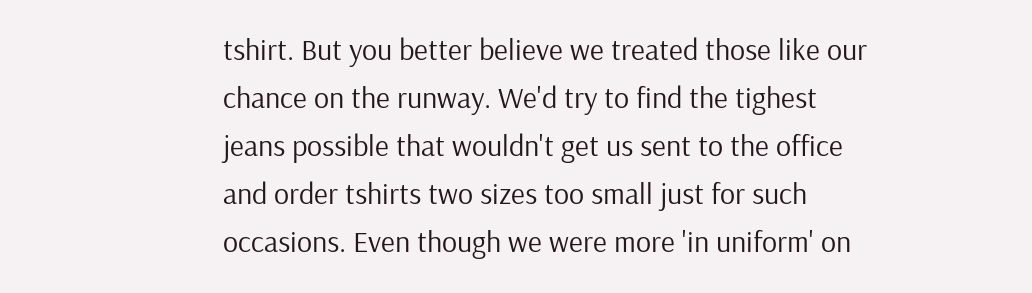tshirt. But you better believe we treated those like our chance on the runway. We'd try to find the tighest jeans possible that wouldn't get us sent to the office and order tshirts two sizes too small just for such occasions. Even though we were more 'in uniform' on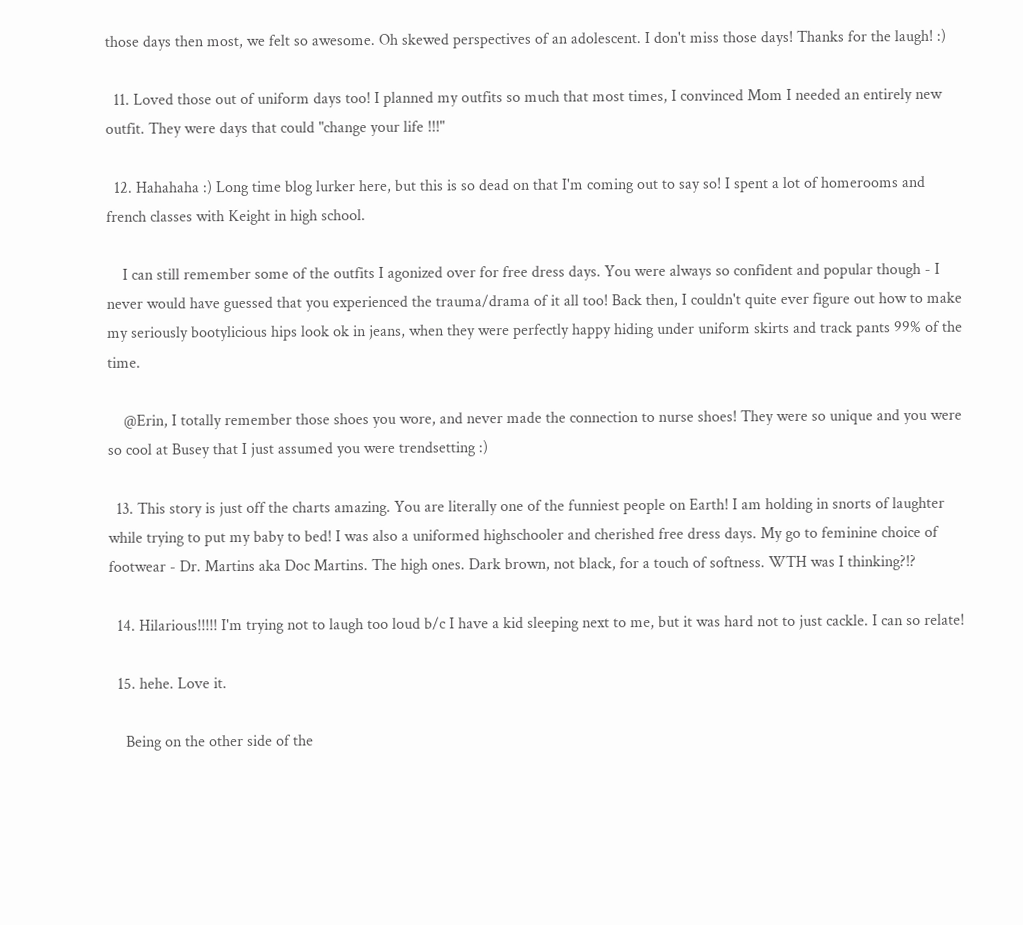those days then most, we felt so awesome. Oh skewed perspectives of an adolescent. I don't miss those days! Thanks for the laugh! :)

  11. Loved those out of uniform days too! I planned my outfits so much that most times, I convinced Mom I needed an entirely new outfit. They were days that could "change your life !!!"

  12. Hahahaha :) Long time blog lurker here, but this is so dead on that I'm coming out to say so! I spent a lot of homerooms and french classes with Keight in high school.

    I can still remember some of the outfits I agonized over for free dress days. You were always so confident and popular though - I never would have guessed that you experienced the trauma/drama of it all too! Back then, I couldn't quite ever figure out how to make my seriously bootylicious hips look ok in jeans, when they were perfectly happy hiding under uniform skirts and track pants 99% of the time.

    @Erin, I totally remember those shoes you wore, and never made the connection to nurse shoes! They were so unique and you were so cool at Busey that I just assumed you were trendsetting :)

  13. This story is just off the charts amazing. You are literally one of the funniest people on Earth! I am holding in snorts of laughter while trying to put my baby to bed! I was also a uniformed highschooler and cherished free dress days. My go to feminine choice of footwear - Dr. Martins aka Doc Martins. The high ones. Dark brown, not black, for a touch of softness. WTH was I thinking?!?

  14. Hilarious!!!!! I'm trying not to laugh too loud b/c I have a kid sleeping next to me, but it was hard not to just cackle. I can so relate!

  15. hehe. Love it.

    Being on the other side of the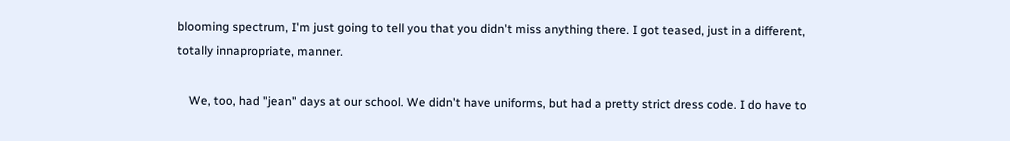blooming spectrum, I'm just going to tell you that you didn't miss anything there. I got teased, just in a different, totally innapropriate, manner.

    We, too, had "jean" days at our school. We didn't have uniforms, but had a pretty strict dress code. I do have to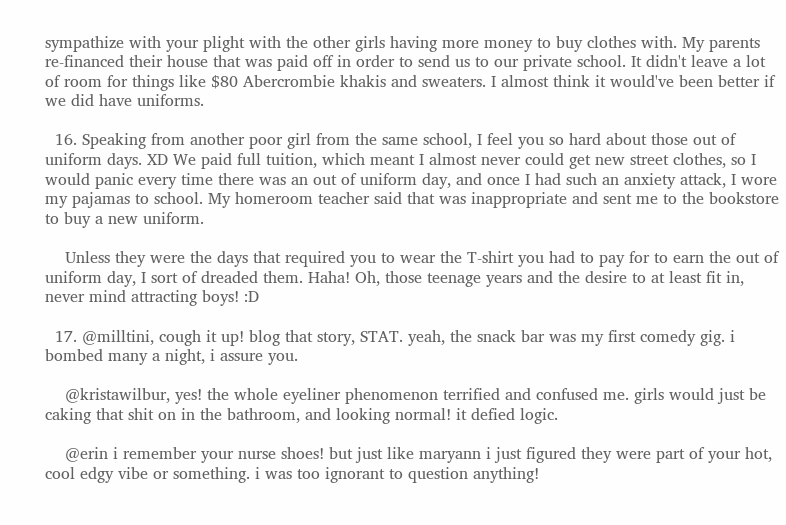sympathize with your plight with the other girls having more money to buy clothes with. My parents re-financed their house that was paid off in order to send us to our private school. It didn't leave a lot of room for things like $80 Abercrombie khakis and sweaters. I almost think it would've been better if we did have uniforms.

  16. Speaking from another poor girl from the same school, I feel you so hard about those out of uniform days. XD We paid full tuition, which meant I almost never could get new street clothes, so I would panic every time there was an out of uniform day, and once I had such an anxiety attack, I wore my pajamas to school. My homeroom teacher said that was inappropriate and sent me to the bookstore to buy a new uniform.

    Unless they were the days that required you to wear the T-shirt you had to pay for to earn the out of uniform day, I sort of dreaded them. Haha! Oh, those teenage years and the desire to at least fit in, never mind attracting boys! :D

  17. @milltini, cough it up! blog that story, STAT. yeah, the snack bar was my first comedy gig. i bombed many a night, i assure you.

    @kristawilbur, yes! the whole eyeliner phenomenon terrified and confused me. girls would just be caking that shit on in the bathroom, and looking normal! it defied logic.

    @erin i remember your nurse shoes! but just like maryann i just figured they were part of your hot, cool edgy vibe or something. i was too ignorant to question anything!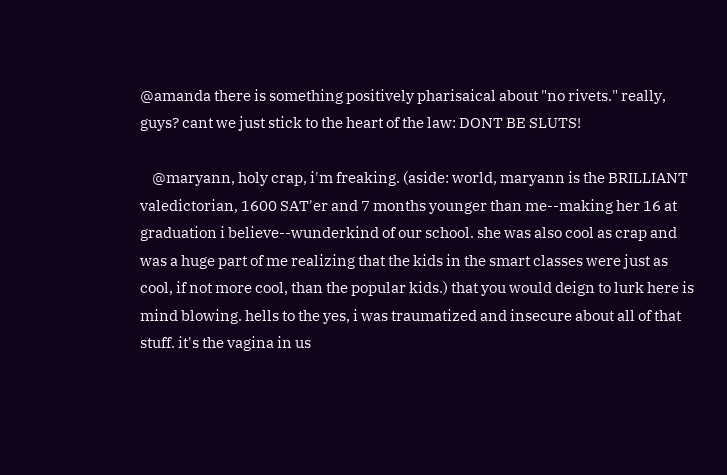@amanda there is something positively pharisaical about "no rivets." really, guys? cant we just stick to the heart of the law: DONT BE SLUTS!

    @maryann, holy crap, i'm freaking. (aside: world, maryann is the BRILLIANT valedictorian, 1600 SAT'er and 7 months younger than me--making her 16 at graduation i believe--wunderkind of our school. she was also cool as crap and was a huge part of me realizing that the kids in the smart classes were just as cool, if not more cool, than the popular kids.) that you would deign to lurk here is mind blowing. hells to the yes, i was traumatized and insecure about all of that stuff. it's the vagina in us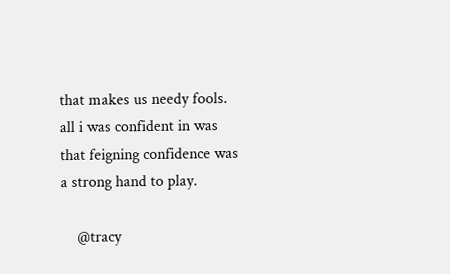that makes us needy fools. all i was confident in was that feigning confidence was a strong hand to play.

    @tracy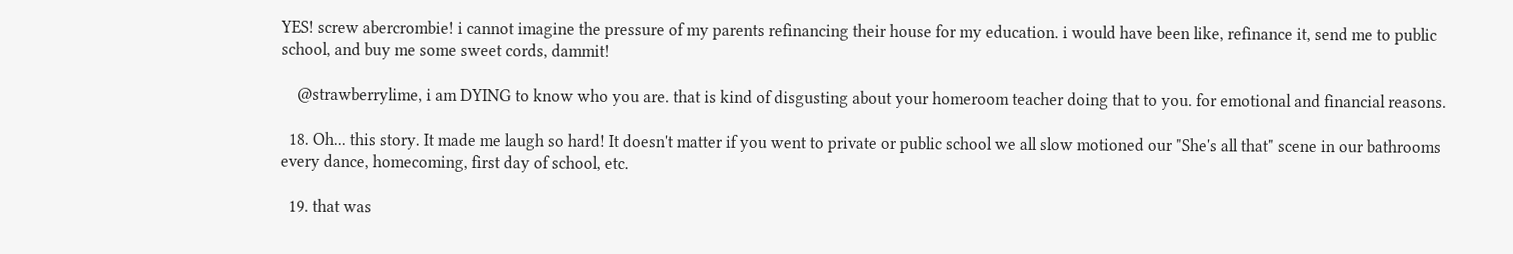YES! screw abercrombie! i cannot imagine the pressure of my parents refinancing their house for my education. i would have been like, refinance it, send me to public school, and buy me some sweet cords, dammit!

    @strawberrylime, i am DYING to know who you are. that is kind of disgusting about your homeroom teacher doing that to you. for emotional and financial reasons.

  18. Oh... this story. It made me laugh so hard! It doesn't matter if you went to private or public school we all slow motioned our "She's all that" scene in our bathrooms every dance, homecoming, first day of school, etc.

  19. that was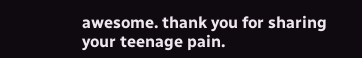awesome. thank you for sharing your teenage pain.